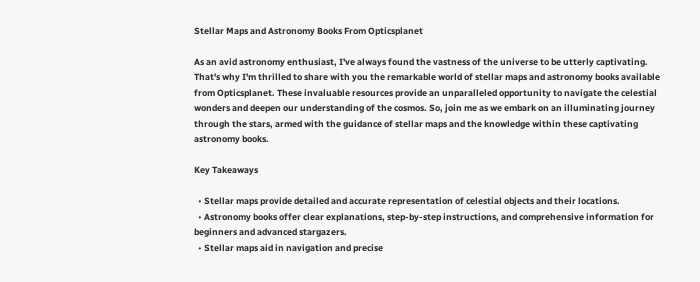Stellar Maps and Astronomy Books From Opticsplanet

As an avid astronomy enthusiast, I've always found the vastness of the universe to be utterly captivating. That's why I'm thrilled to share with you the remarkable world of stellar maps and astronomy books available from Opticsplanet. These invaluable resources provide an unparalleled opportunity to navigate the celestial wonders and deepen our understanding of the cosmos. So, join me as we embark on an illuminating journey through the stars, armed with the guidance of stellar maps and the knowledge within these captivating astronomy books.

Key Takeaways

  • Stellar maps provide detailed and accurate representation of celestial objects and their locations.
  • Astronomy books offer clear explanations, step-by-step instructions, and comprehensive information for beginners and advanced stargazers.
  • Stellar maps aid in navigation and precise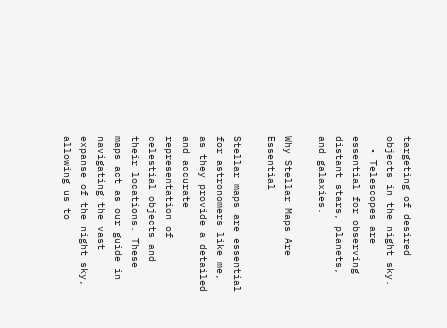targeting of desired objects in the night sky.
  • Telescopes are essential for observing distant stars, planets, and galaxies.

Why Stellar Maps Are Essential

Stellar maps are essential for astronomers like me, as they provide a detailed and accurate representation of celestial objects and their locations. These maps act as our guide in navigating the vast expanse of the night sky, allowing us to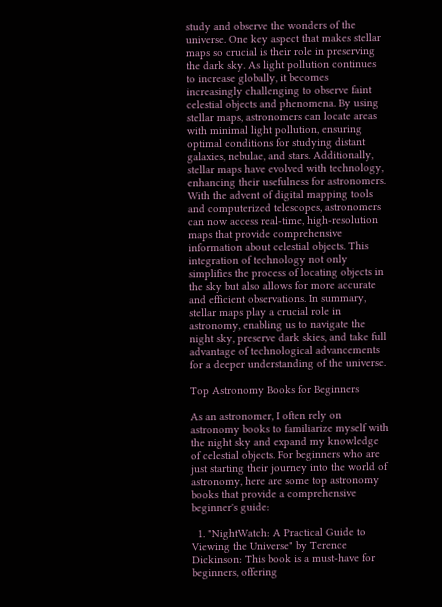study and observe the wonders of the universe. One key aspect that makes stellar maps so crucial is their role in preserving the dark sky. As light pollution continues to increase globally, it becomes increasingly challenging to observe faint celestial objects and phenomena. By using stellar maps, astronomers can locate areas with minimal light pollution, ensuring optimal conditions for studying distant galaxies, nebulae, and stars. Additionally, stellar maps have evolved with technology, enhancing their usefulness for astronomers. With the advent of digital mapping tools and computerized telescopes, astronomers can now access real-time, high-resolution maps that provide comprehensive information about celestial objects. This integration of technology not only simplifies the process of locating objects in the sky but also allows for more accurate and efficient observations. In summary, stellar maps play a crucial role in astronomy, enabling us to navigate the night sky, preserve dark skies, and take full advantage of technological advancements for a deeper understanding of the universe.

Top Astronomy Books for Beginners

As an astronomer, I often rely on astronomy books to familiarize myself with the night sky and expand my knowledge of celestial objects. For beginners who are just starting their journey into the world of astronomy, here are some top astronomy books that provide a comprehensive beginner's guide:

  1. "NightWatch: A Practical Guide to Viewing the Universe" by Terence Dickinson: This book is a must-have for beginners, offering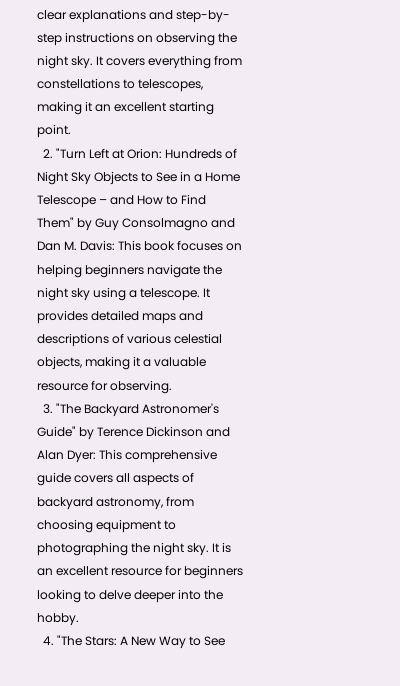clear explanations and step-by-step instructions on observing the night sky. It covers everything from constellations to telescopes, making it an excellent starting point.
  2. "Turn Left at Orion: Hundreds of Night Sky Objects to See in a Home Telescope – and How to Find Them" by Guy Consolmagno and Dan M. Davis: This book focuses on helping beginners navigate the night sky using a telescope. It provides detailed maps and descriptions of various celestial objects, making it a valuable resource for observing.
  3. "The Backyard Astronomer's Guide" by Terence Dickinson and Alan Dyer: This comprehensive guide covers all aspects of backyard astronomy, from choosing equipment to photographing the night sky. It is an excellent resource for beginners looking to delve deeper into the hobby.
  4. "The Stars: A New Way to See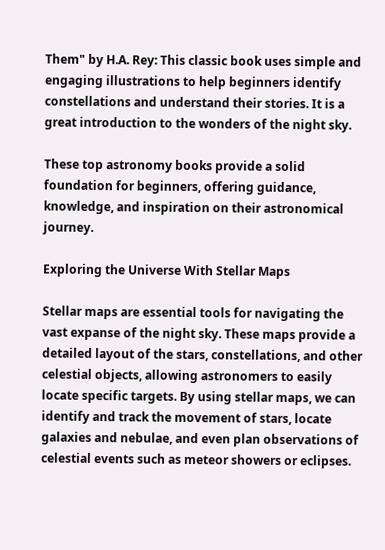Them" by H.A. Rey: This classic book uses simple and engaging illustrations to help beginners identify constellations and understand their stories. It is a great introduction to the wonders of the night sky.

These top astronomy books provide a solid foundation for beginners, offering guidance, knowledge, and inspiration on their astronomical journey.

Exploring the Universe With Stellar Maps

Stellar maps are essential tools for navigating the vast expanse of the night sky. These maps provide a detailed layout of the stars, constellations, and other celestial objects, allowing astronomers to easily locate specific targets. By using stellar maps, we can identify and track the movement of stars, locate galaxies and nebulae, and even plan observations of celestial events such as meteor showers or eclipses.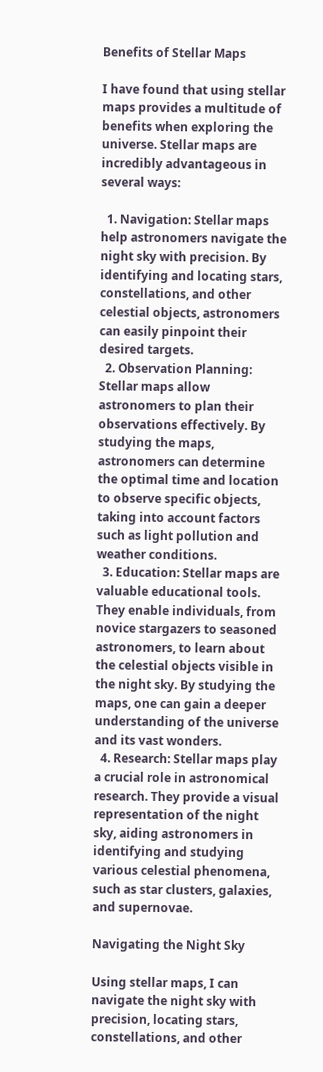Benefits of Stellar Maps

I have found that using stellar maps provides a multitude of benefits when exploring the universe. Stellar maps are incredibly advantageous in several ways:

  1. Navigation: Stellar maps help astronomers navigate the night sky with precision. By identifying and locating stars, constellations, and other celestial objects, astronomers can easily pinpoint their desired targets.
  2. Observation Planning: Stellar maps allow astronomers to plan their observations effectively. By studying the maps, astronomers can determine the optimal time and location to observe specific objects, taking into account factors such as light pollution and weather conditions.
  3. Education: Stellar maps are valuable educational tools. They enable individuals, from novice stargazers to seasoned astronomers, to learn about the celestial objects visible in the night sky. By studying the maps, one can gain a deeper understanding of the universe and its vast wonders.
  4. Research: Stellar maps play a crucial role in astronomical research. They provide a visual representation of the night sky, aiding astronomers in identifying and studying various celestial phenomena, such as star clusters, galaxies, and supernovae.

Navigating the Night Sky

Using stellar maps, I can navigate the night sky with precision, locating stars, constellations, and other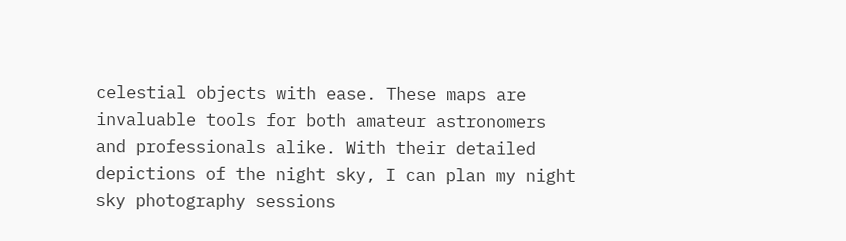celestial objects with ease. These maps are invaluable tools for both amateur astronomers and professionals alike. With their detailed depictions of the night sky, I can plan my night sky photography sessions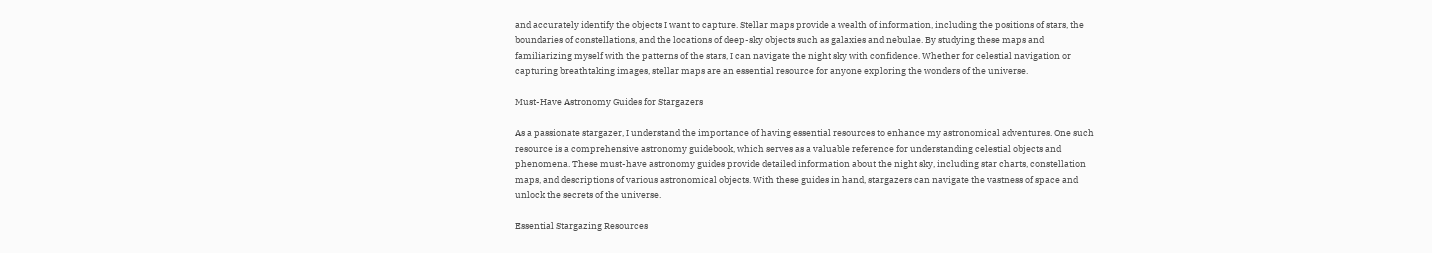and accurately identify the objects I want to capture. Stellar maps provide a wealth of information, including the positions of stars, the boundaries of constellations, and the locations of deep-sky objects such as galaxies and nebulae. By studying these maps and familiarizing myself with the patterns of the stars, I can navigate the night sky with confidence. Whether for celestial navigation or capturing breathtaking images, stellar maps are an essential resource for anyone exploring the wonders of the universe.

Must-Have Astronomy Guides for Stargazers

As a passionate stargazer, I understand the importance of having essential resources to enhance my astronomical adventures. One such resource is a comprehensive astronomy guidebook, which serves as a valuable reference for understanding celestial objects and phenomena. These must-have astronomy guides provide detailed information about the night sky, including star charts, constellation maps, and descriptions of various astronomical objects. With these guides in hand, stargazers can navigate the vastness of space and unlock the secrets of the universe.

Essential Stargazing Resources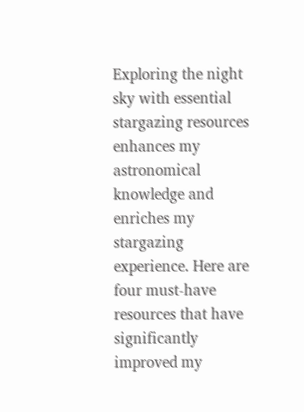Exploring the night sky with essential stargazing resources enhances my astronomical knowledge and enriches my stargazing experience. Here are four must-have resources that have significantly improved my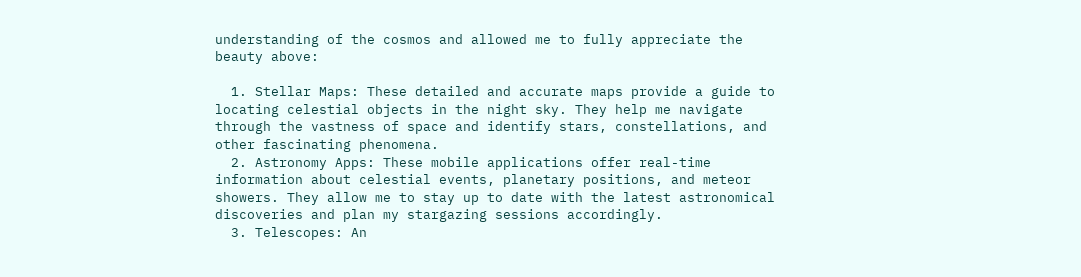understanding of the cosmos and allowed me to fully appreciate the beauty above:

  1. Stellar Maps: These detailed and accurate maps provide a guide to locating celestial objects in the night sky. They help me navigate through the vastness of space and identify stars, constellations, and other fascinating phenomena.
  2. Astronomy Apps: These mobile applications offer real-time information about celestial events, planetary positions, and meteor showers. They allow me to stay up to date with the latest astronomical discoveries and plan my stargazing sessions accordingly.
  3. Telescopes: An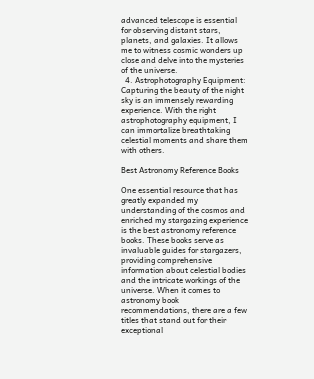advanced telescope is essential for observing distant stars, planets, and galaxies. It allows me to witness cosmic wonders up close and delve into the mysteries of the universe.
  4. Astrophotography Equipment: Capturing the beauty of the night sky is an immensely rewarding experience. With the right astrophotography equipment, I can immortalize breathtaking celestial moments and share them with others.

Best Astronomy Reference Books

One essential resource that has greatly expanded my understanding of the cosmos and enriched my stargazing experience is the best astronomy reference books. These books serve as invaluable guides for stargazers, providing comprehensive information about celestial bodies and the intricate workings of the universe. When it comes to astronomy book recommendations, there are a few titles that stand out for their exceptional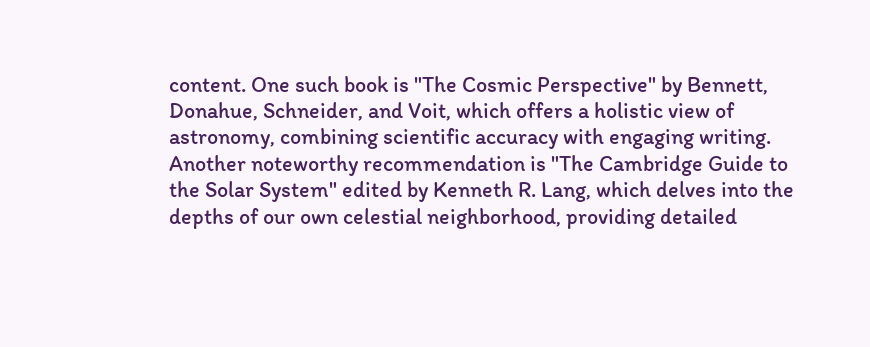content. One such book is "The Cosmic Perspective" by Bennett, Donahue, Schneider, and Voit, which offers a holistic view of astronomy, combining scientific accuracy with engaging writing. Another noteworthy recommendation is "The Cambridge Guide to the Solar System" edited by Kenneth R. Lang, which delves into the depths of our own celestial neighborhood, providing detailed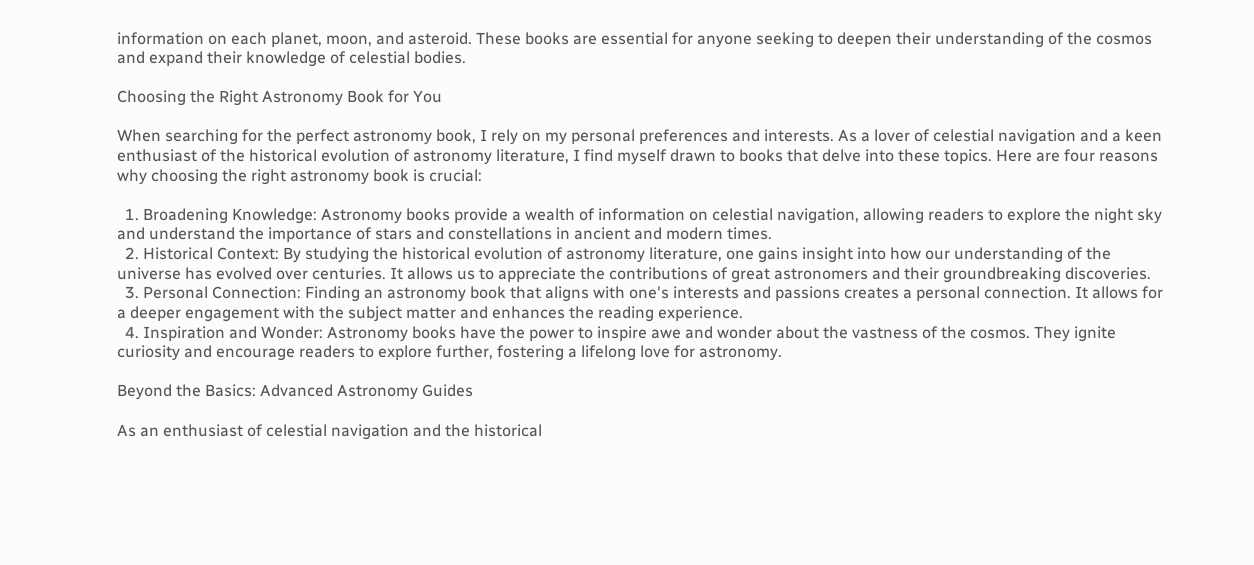information on each planet, moon, and asteroid. These books are essential for anyone seeking to deepen their understanding of the cosmos and expand their knowledge of celestial bodies.

Choosing the Right Astronomy Book for You

When searching for the perfect astronomy book, I rely on my personal preferences and interests. As a lover of celestial navigation and a keen enthusiast of the historical evolution of astronomy literature, I find myself drawn to books that delve into these topics. Here are four reasons why choosing the right astronomy book is crucial:

  1. Broadening Knowledge: Astronomy books provide a wealth of information on celestial navigation, allowing readers to explore the night sky and understand the importance of stars and constellations in ancient and modern times.
  2. Historical Context: By studying the historical evolution of astronomy literature, one gains insight into how our understanding of the universe has evolved over centuries. It allows us to appreciate the contributions of great astronomers and their groundbreaking discoveries.
  3. Personal Connection: Finding an astronomy book that aligns with one's interests and passions creates a personal connection. It allows for a deeper engagement with the subject matter and enhances the reading experience.
  4. Inspiration and Wonder: Astronomy books have the power to inspire awe and wonder about the vastness of the cosmos. They ignite curiosity and encourage readers to explore further, fostering a lifelong love for astronomy.

Beyond the Basics: Advanced Astronomy Guides

As an enthusiast of celestial navigation and the historical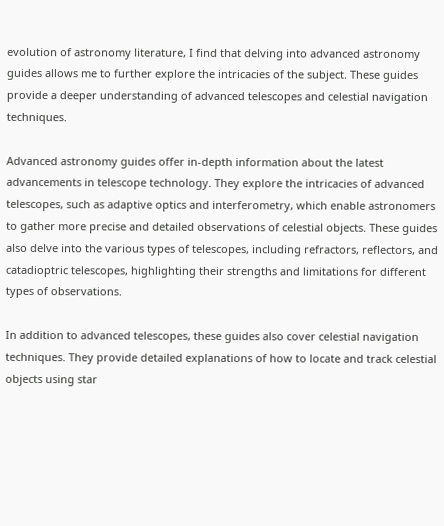evolution of astronomy literature, I find that delving into advanced astronomy guides allows me to further explore the intricacies of the subject. These guides provide a deeper understanding of advanced telescopes and celestial navigation techniques.

Advanced astronomy guides offer in-depth information about the latest advancements in telescope technology. They explore the intricacies of advanced telescopes, such as adaptive optics and interferometry, which enable astronomers to gather more precise and detailed observations of celestial objects. These guides also delve into the various types of telescopes, including refractors, reflectors, and catadioptric telescopes, highlighting their strengths and limitations for different types of observations.

In addition to advanced telescopes, these guides also cover celestial navigation techniques. They provide detailed explanations of how to locate and track celestial objects using star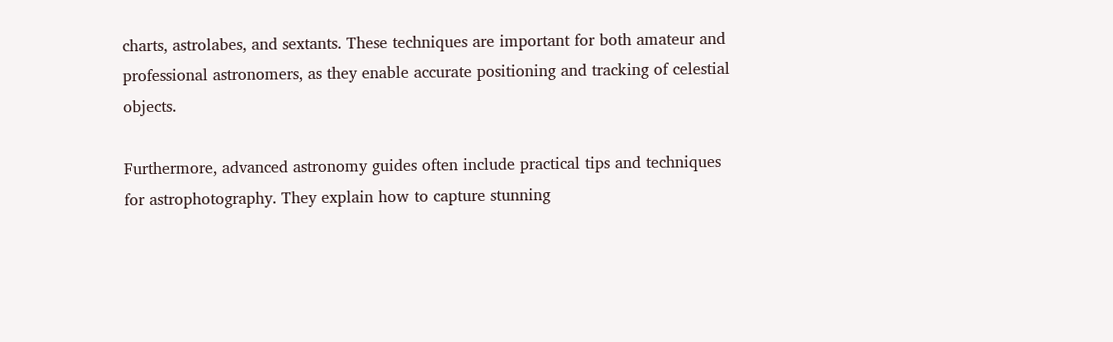charts, astrolabes, and sextants. These techniques are important for both amateur and professional astronomers, as they enable accurate positioning and tracking of celestial objects.

Furthermore, advanced astronomy guides often include practical tips and techniques for astrophotography. They explain how to capture stunning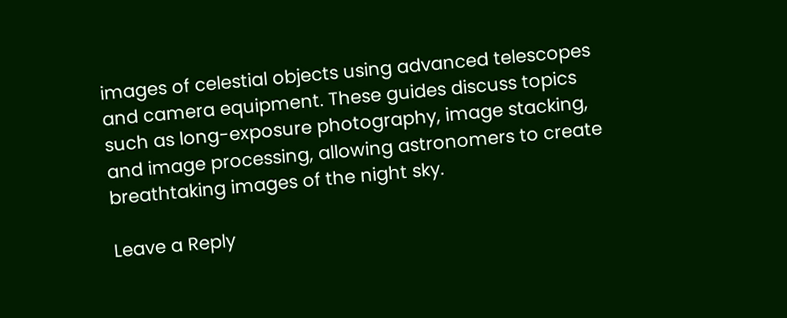images of celestial objects using advanced telescopes and camera equipment. These guides discuss topics such as long-exposure photography, image stacking, and image processing, allowing astronomers to create breathtaking images of the night sky.

Leave a Reply